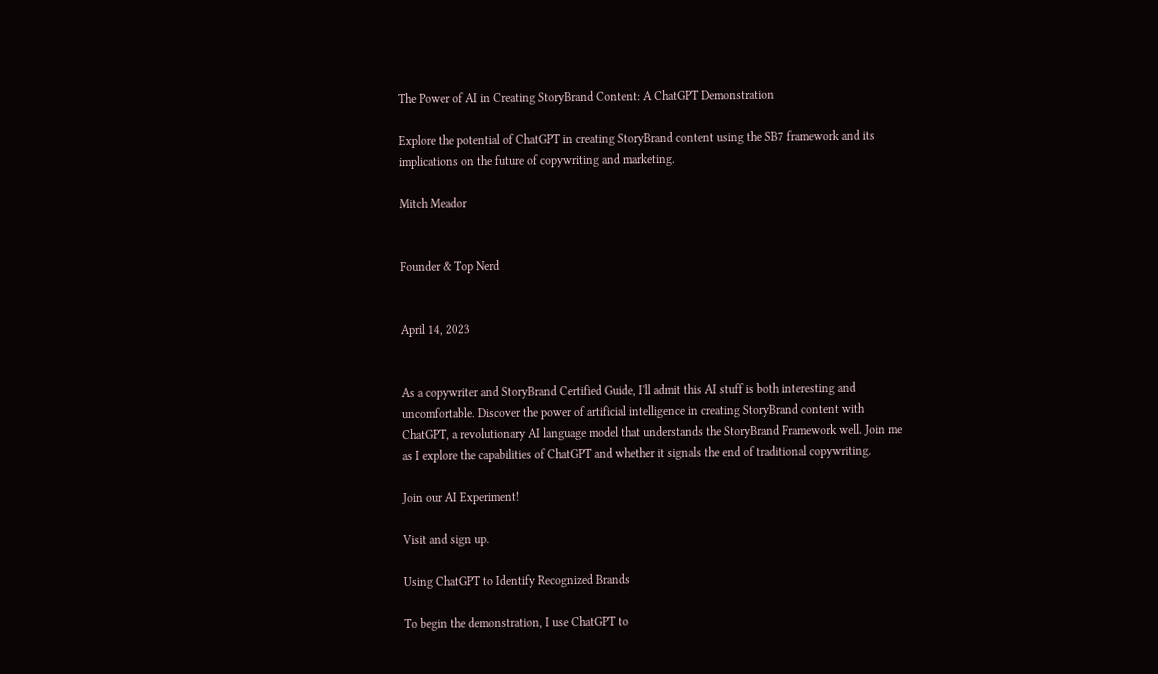The Power of AI in Creating StoryBrand Content: A ChatGPT Demonstration

Explore the potential of ChatGPT in creating StoryBrand content using the SB7 framework and its implications on the future of copywriting and marketing.

Mitch Meador


Founder & Top Nerd


April 14, 2023


As a copywriter and StoryBrand Certified Guide, I'll admit this AI stuff is both interesting and uncomfortable. Discover the power of artificial intelligence in creating StoryBrand content with ChatGPT, a revolutionary AI language model that understands the StoryBrand Framework well. Join me as I explore the capabilities of ChatGPT and whether it signals the end of traditional copywriting.

Join our AI Experiment!

Visit and sign up.

Using ChatGPT to Identify Recognized Brands

To begin the demonstration, I use ChatGPT to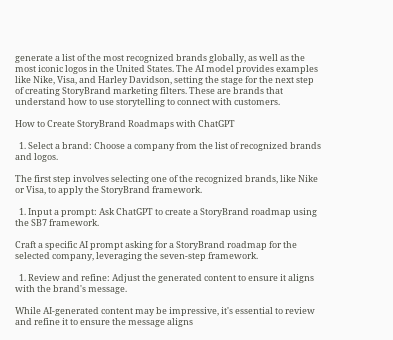generate a list of the most recognized brands globally, as well as the most iconic logos in the United States. The AI model provides examples like Nike, Visa, and Harley Davidson, setting the stage for the next step of creating StoryBrand marketing filters. These are brands that understand how to use storytelling to connect with customers.

How to Create StoryBrand Roadmaps with ChatGPT

  1. Select a brand: Choose a company from the list of recognized brands and logos.

The first step involves selecting one of the recognized brands, like Nike or Visa, to apply the StoryBrand framework.

  1. Input a prompt: Ask ChatGPT to create a StoryBrand roadmap using the SB7 framework.

Craft a specific AI prompt asking for a StoryBrand roadmap for the selected company, leveraging the seven-step framework.

  1. Review and refine: Adjust the generated content to ensure it aligns with the brand's message.

While AI-generated content may be impressive, it's essential to review and refine it to ensure the message aligns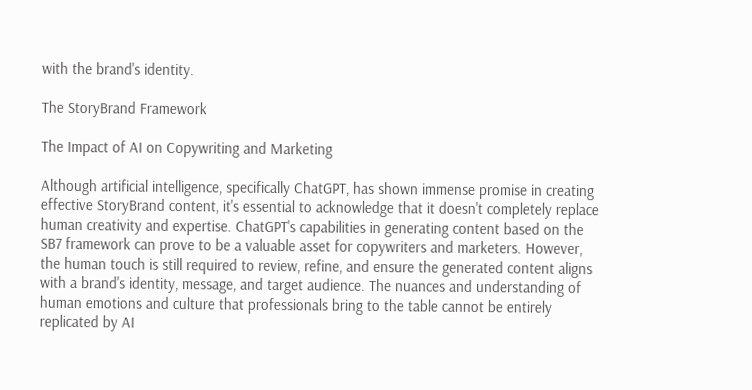with the brand's identity.

The StoryBrand Framework

The Impact of AI on Copywriting and Marketing

Although artificial intelligence, specifically ChatGPT, has shown immense promise in creating effective StoryBrand content, it's essential to acknowledge that it doesn't completely replace human creativity and expertise. ChatGPT's capabilities in generating content based on the SB7 framework can prove to be a valuable asset for copywriters and marketers. However, the human touch is still required to review, refine, and ensure the generated content aligns with a brand's identity, message, and target audience. The nuances and understanding of human emotions and culture that professionals bring to the table cannot be entirely replicated by AI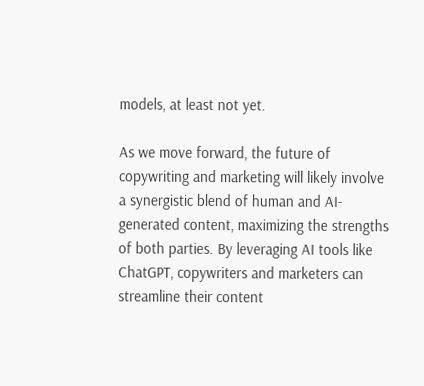models, at least not yet.

As we move forward, the future of copywriting and marketing will likely involve a synergistic blend of human and AI-generated content, maximizing the strengths of both parties. By leveraging AI tools like ChatGPT, copywriters and marketers can streamline their content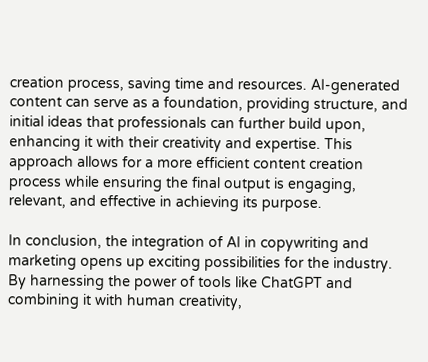creation process, saving time and resources. AI-generated content can serve as a foundation, providing structure, and initial ideas that professionals can further build upon, enhancing it with their creativity and expertise. This approach allows for a more efficient content creation process while ensuring the final output is engaging, relevant, and effective in achieving its purpose.

In conclusion, the integration of AI in copywriting and marketing opens up exciting possibilities for the industry. By harnessing the power of tools like ChatGPT and combining it with human creativity,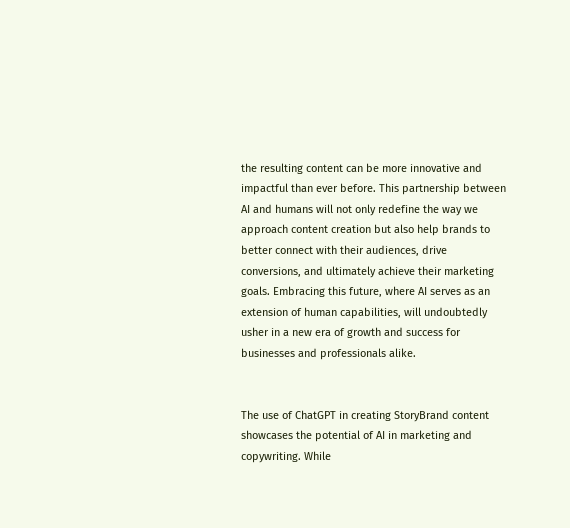the resulting content can be more innovative and impactful than ever before. This partnership between AI and humans will not only redefine the way we approach content creation but also help brands to better connect with their audiences, drive conversions, and ultimately achieve their marketing goals. Embracing this future, where AI serves as an extension of human capabilities, will undoubtedly usher in a new era of growth and success for businesses and professionals alike.


The use of ChatGPT in creating StoryBrand content showcases the potential of AI in marketing and copywriting. While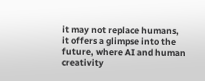it may not replace humans, it offers a glimpse into the future, where AI and human creativity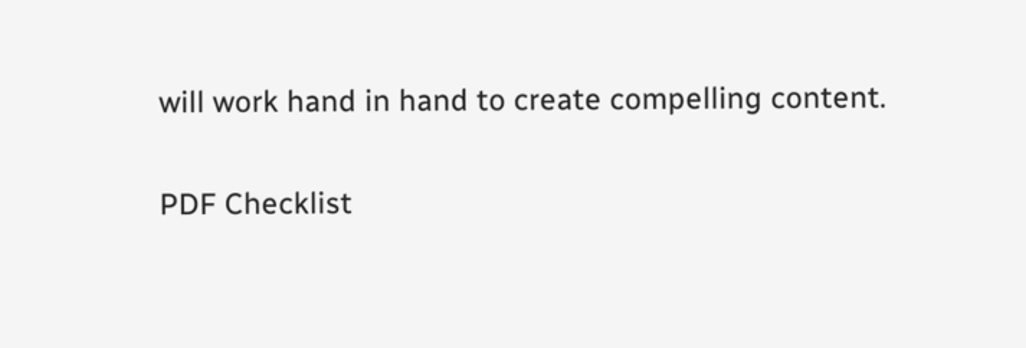will work hand in hand to create compelling content.

PDF Checklist